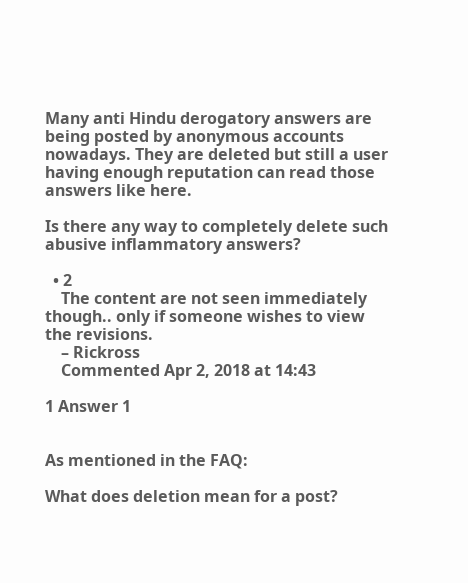Many anti Hindu derogatory answers are being posted by anonymous accounts nowadays. They are deleted but still a user having enough reputation can read those answers like here.

Is there any way to completely delete such abusive inflammatory answers?

  • 2
    The content are not seen immediately though.. only if someone wishes to view the revisions.
    – Rickross
    Commented Apr 2, 2018 at 14:43

1 Answer 1


As mentioned in the FAQ:

What does deletion mean for a post?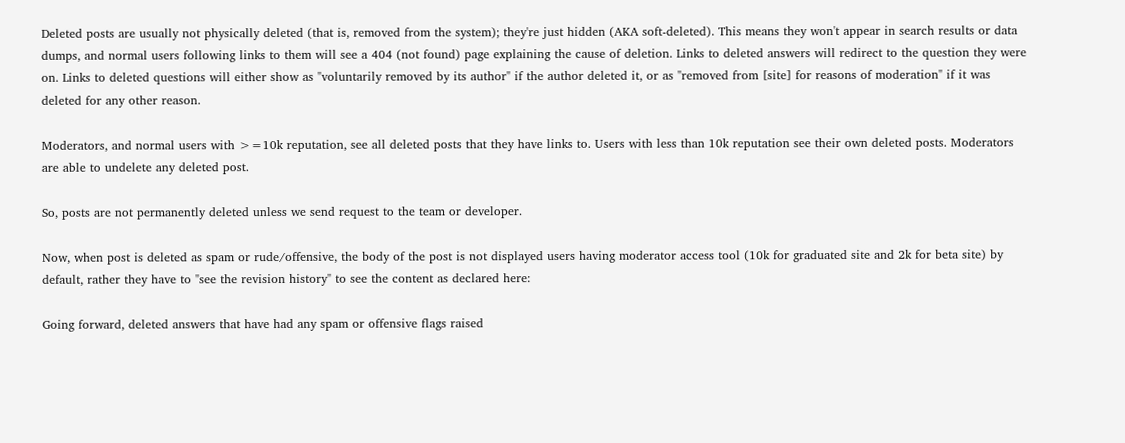Deleted posts are usually not physically deleted (that is, removed from the system); they're just hidden (AKA soft-deleted). This means they won't appear in search results or data dumps, and normal users following links to them will see a 404 (not found) page explaining the cause of deletion. Links to deleted answers will redirect to the question they were on. Links to deleted questions will either show as "voluntarily removed by its author" if the author deleted it, or as "removed from [site] for reasons of moderation" if it was deleted for any other reason.

Moderators, and normal users with >=10k reputation, see all deleted posts that they have links to. Users with less than 10k reputation see their own deleted posts. Moderators are able to undelete any deleted post.

So, posts are not permanently deleted unless we send request to the team or developer.

Now, when post is deleted as spam or rude/offensive, the body of the post is not displayed users having moderator access tool (10k for graduated site and 2k for beta site) by default, rather they have to "see the revision history" to see the content as declared here:

Going forward, deleted answers that have had any spam or offensive flags raised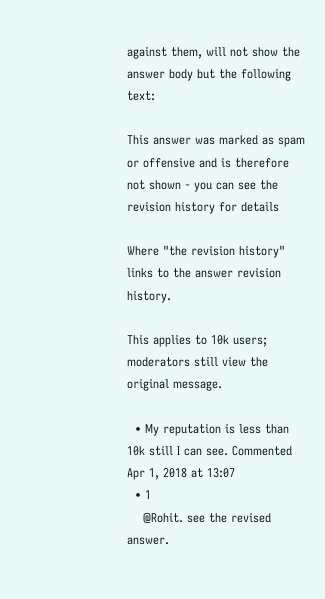against them, will not show the answer body but the following text:

This answer was marked as spam or offensive and is therefore not shown - you can see the revision history for details

Where "the revision history" links to the answer revision history.

This applies to 10k users; moderators still view the original message.

  • My reputation is less than 10k still I can see. Commented Apr 1, 2018 at 13:07
  • 1
    @Rohit. see the revised answer.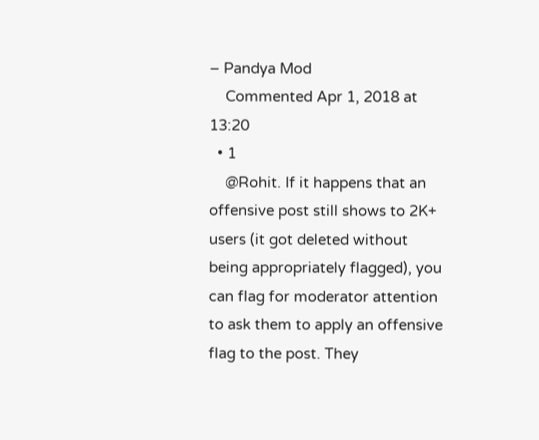– Pandya Mod
    Commented Apr 1, 2018 at 13:20
  • 1
    @Rohit. If it happens that an offensive post still shows to 2K+ users (it got deleted without being appropriately flagged), you can flag for moderator attention to ask them to apply an offensive flag to the post. They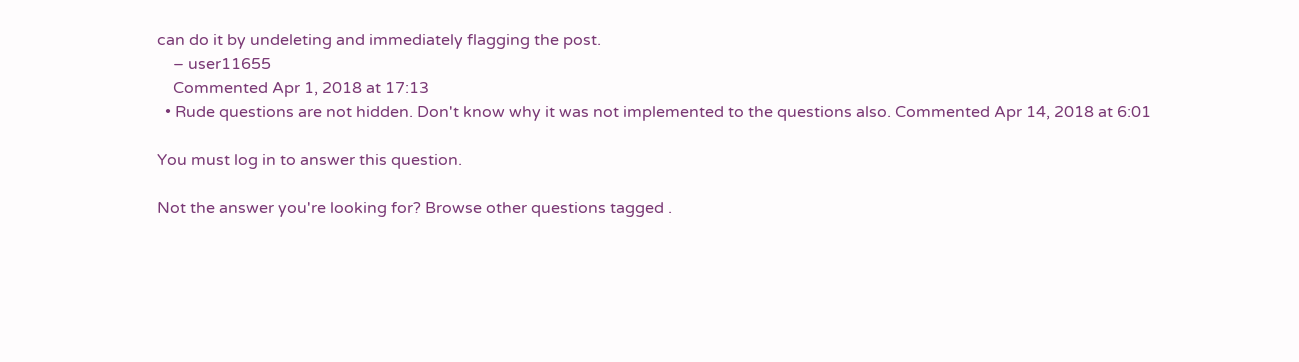can do it by undeleting and immediately flagging the post.
    – user11655
    Commented Apr 1, 2018 at 17:13
  • Rude questions are not hidden. Don't know why it was not implemented to the questions also. Commented Apr 14, 2018 at 6:01

You must log in to answer this question.

Not the answer you're looking for? Browse other questions tagged .